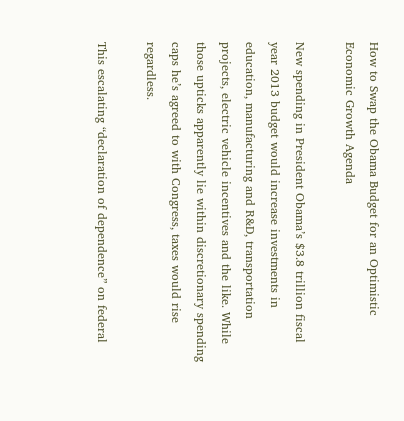How to Swap the Obama Budget for an Optimistic Economic Growth Agenda

New spending in President Obama’s $3.8 trillion fiscal year 2013 budget would increase investments in education, manufacturing and R&D, transportation projects, electric vehicle incentives and the like. While those upticks apparently lie within discretionary spending caps he’s agreed to with Congress, taxes would rise regardless.

This escalating “declaration of dependence” on federal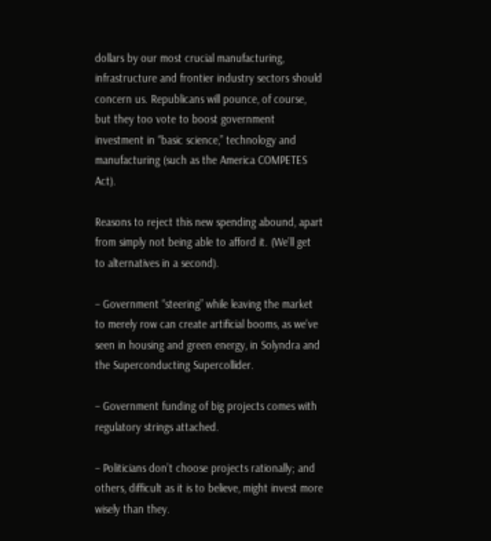dollars by our most crucial manufacturing, infrastructure and frontier industry sectors should concern us. Republicans will pounce, of course, but they too vote to boost government investment in “basic science,” technology and manufacturing (such as the America COMPETES Act).

Reasons to reject this new spending abound, apart from simply not being able to afford it. (We’ll get to alternatives in a second).

– Government “steering” while leaving the market to merely row can create artificial booms, as we’ve seen in housing and green energy, in Solyndra and the Superconducting Supercollider.

– Government funding of big projects comes with regulatory strings attached.

– Politicians don’t choose projects rationally; and others, difficult as it is to believe, might invest more wisely than they.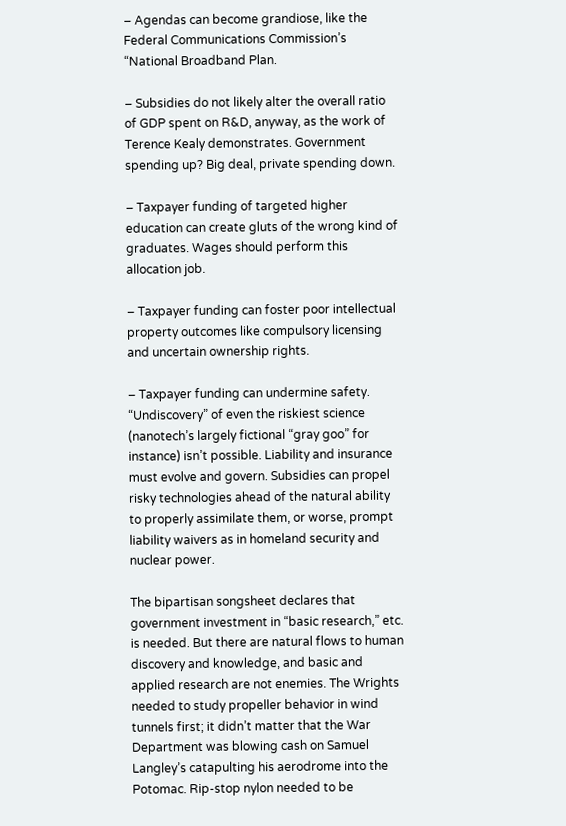– Agendas can become grandiose, like the Federal Communications Commission’s “National Broadband Plan.

– Subsidies do not likely alter the overall ratio of GDP spent on R&D, anyway, as the work of Terence Kealy demonstrates. Government spending up? Big deal, private spending down.

– Taxpayer funding of targeted higher education can create gluts of the wrong kind of graduates. Wages should perform this allocation job.

– Taxpayer funding can foster poor intellectual property outcomes like compulsory licensing and uncertain ownership rights.

– Taxpayer funding can undermine safety. “Undiscovery” of even the riskiest science (nanotech’s largely fictional “gray goo” for instance) isn’t possible. Liability and insurance must evolve and govern. Subsidies can propel risky technologies ahead of the natural ability to properly assimilate them, or worse, prompt liability waivers as in homeland security and nuclear power.

The bipartisan songsheet declares that government investment in “basic research,” etc. is needed. But there are natural flows to human discovery and knowledge, and basic and applied research are not enemies. The Wrights needed to study propeller behavior in wind tunnels first; it didn’t matter that the War Department was blowing cash on Samuel Langley’s catapulting his aerodrome into the Potomac. Rip-stop nylon needed to be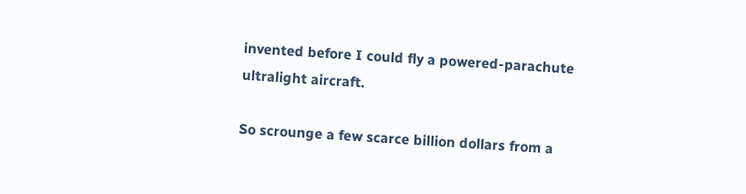invented before I could fly a powered-parachute ultralight aircraft.

So scrounge a few scarce billion dollars from a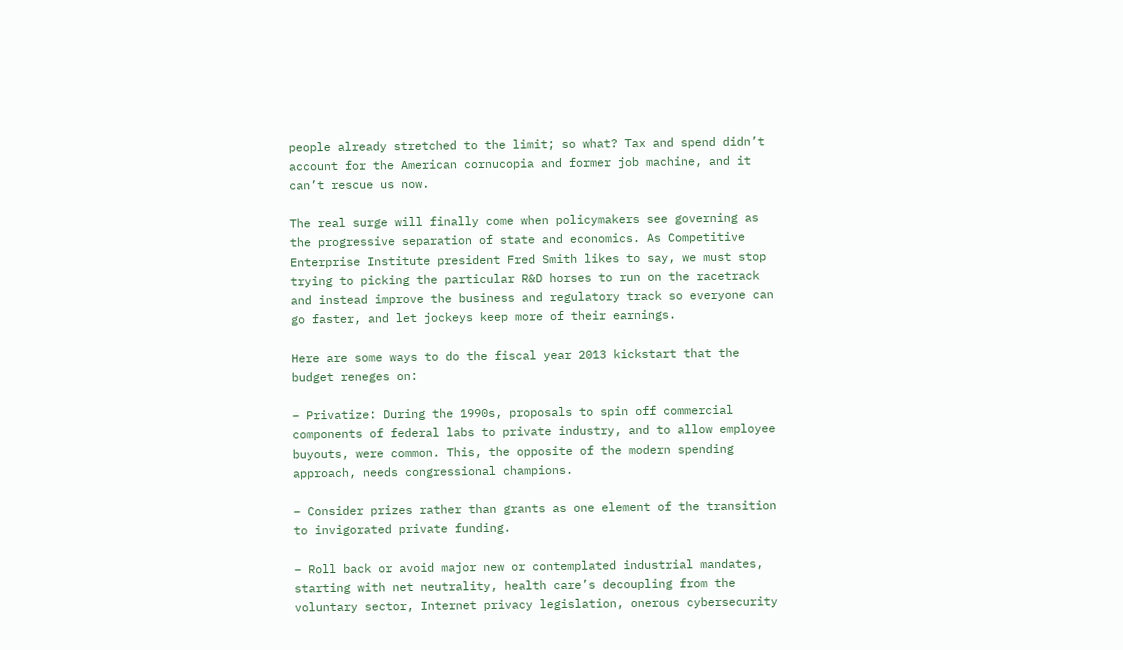people already stretched to the limit; so what? Tax and spend didn’t account for the American cornucopia and former job machine, and it can’t rescue us now.

The real surge will finally come when policymakers see governing as the progressive separation of state and economics. As Competitive Enterprise Institute president Fred Smith likes to say, we must stop trying to picking the particular R&D horses to run on the racetrack and instead improve the business and regulatory track so everyone can go faster, and let jockeys keep more of their earnings.

Here are some ways to do the fiscal year 2013 kickstart that the budget reneges on:

– Privatize: During the 1990s, proposals to spin off commercial components of federal labs to private industry, and to allow employee buyouts, were common. This, the opposite of the modern spending approach, needs congressional champions.

– Consider prizes rather than grants as one element of the transition to invigorated private funding.

– Roll back or avoid major new or contemplated industrial mandates, starting with net neutrality, health care’s decoupling from the voluntary sector, Internet privacy legislation, onerous cybersecurity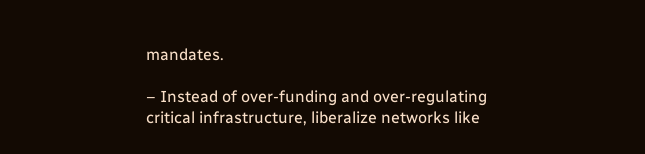mandates.

– Instead of over-funding and over-regulating critical infrastructure, liberalize networks like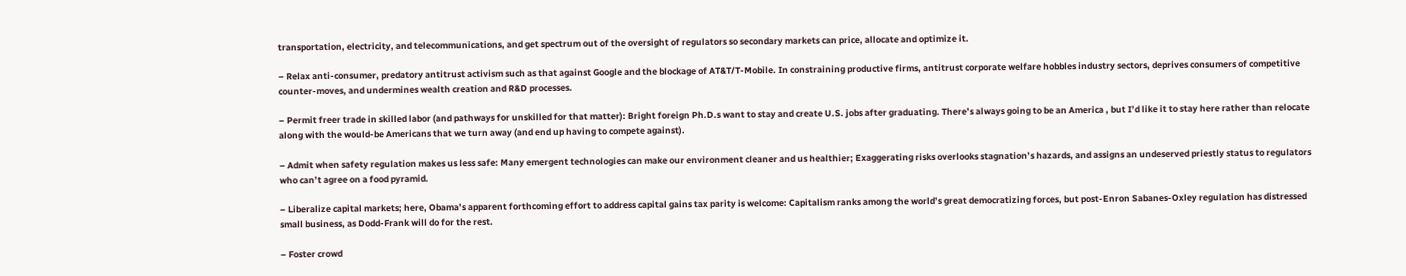transportation, electricity, and telecommunications, and get spectrum out of the oversight of regulators so secondary markets can price, allocate and optimize it.

– Relax anti-consumer, predatory antitrust activism such as that against Google and the blockage of AT&T/T-Mobile. In constraining productive firms, antitrust corporate welfare hobbles industry sectors, deprives consumers of competitive counter-moves, and undermines wealth creation and R&D processes.

– Permit freer trade in skilled labor (and pathways for unskilled for that matter): Bright foreign Ph.D.s want to stay and create U.S. jobs after graduating. There’s always going to be an America , but I’d like it to stay here rather than relocate along with the would-be Americans that we turn away (and end up having to compete against).

– Admit when safety regulation makes us less safe: Many emergent technologies can make our environment cleaner and us healthier; Exaggerating risks overlooks stagnation’s hazards, and assigns an undeserved priestly status to regulators who can’t agree on a food pyramid.

– Liberalize capital markets; here, Obama’s apparent forthcoming effort to address capital gains tax parity is welcome: Capitalism ranks among the world’s great democratizing forces, but post-Enron Sabanes-Oxley regulation has distressed small business, as Dodd-Frank will do for the rest.

– Foster crowd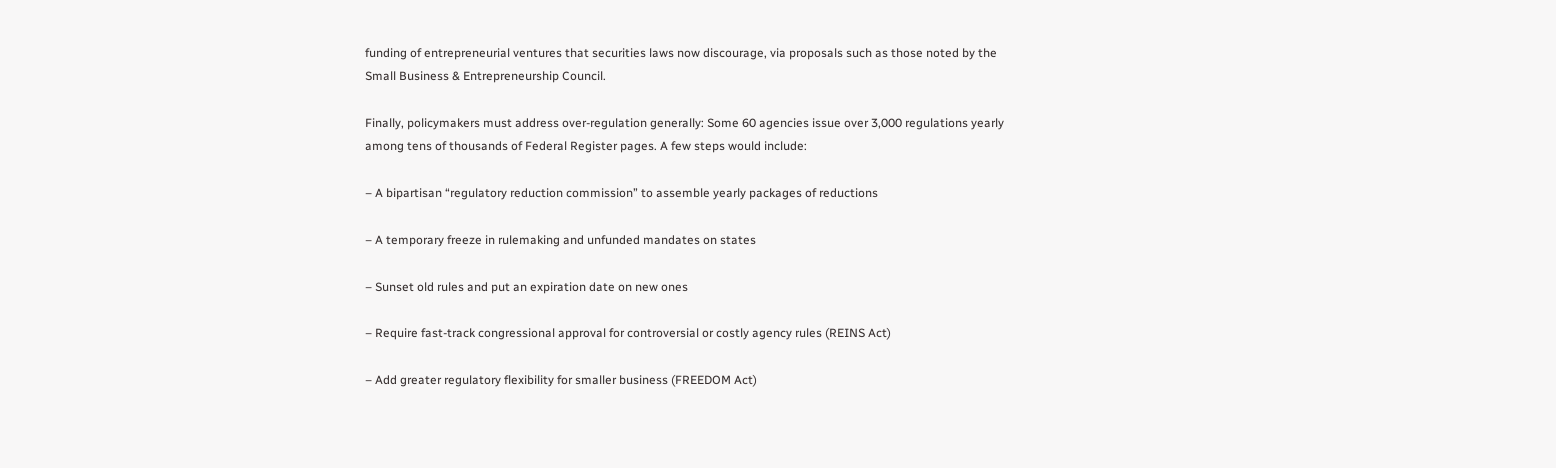funding of entrepreneurial ventures that securities laws now discourage, via proposals such as those noted by the Small Business & Entrepreneurship Council.

Finally, policymakers must address over-regulation generally: Some 60 agencies issue over 3,000 regulations yearly among tens of thousands of Federal Register pages. A few steps would include:

– A bipartisan “regulatory reduction commission” to assemble yearly packages of reductions

– A temporary freeze in rulemaking and unfunded mandates on states

– Sunset old rules and put an expiration date on new ones

– Require fast-track congressional approval for controversial or costly agency rules (REINS Act)

– Add greater regulatory flexibility for smaller business (FREEDOM Act)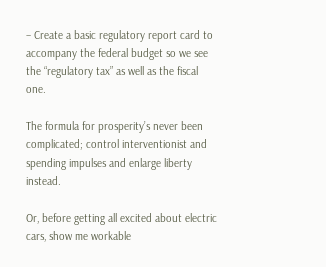– Create a basic regulatory report card to accompany the federal budget so we see the “regulatory tax” as well as the fiscal one.

The formula for prosperity’s never been complicated; control interventionist and spending impulses and enlarge liberty instead.

Or, before getting all excited about electric cars, show me workable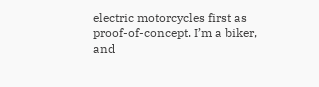electric motorcycles first as proof-of-concept. I’m a biker, and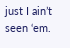just I ain’t seen ‘em.